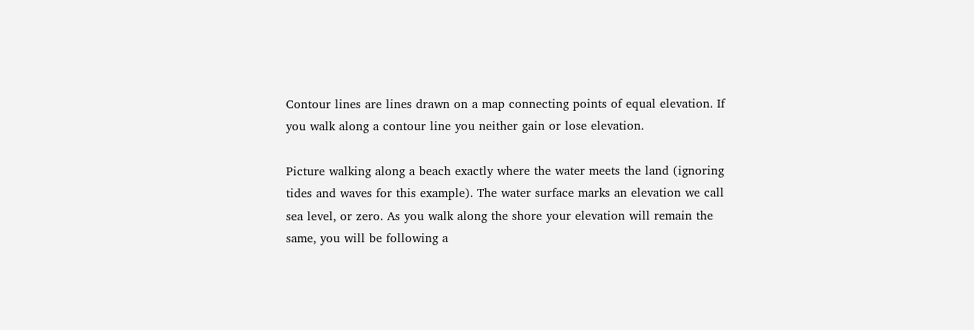Contour lines are lines drawn on a map connecting points of equal elevation. If you walk along a contour line you neither gain or lose elevation.

Picture walking along a beach exactly where the water meets the land (ignoring tides and waves for this example). The water surface marks an elevation we call sea level, or zero. As you walk along the shore your elevation will remain the same, you will be following a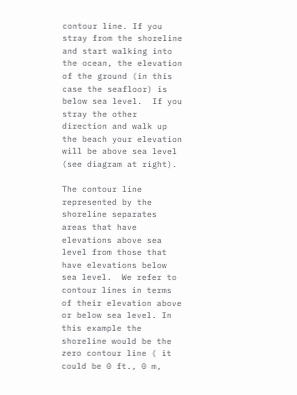contour line. If you stray from the shoreline and start walking into the ocean, the elevation of the ground (in this case the seafloor) is below sea level.  If you stray the other direction and walk up the beach your elevation will be above sea level (see diagram at right).

The contour line represented by the shoreline separates areas that have elevations above sea level from those that have elevations below sea level.  We refer to contour lines in terms of their elevation above or below sea level. In this example the shoreline would be the zero contour line ( it could be 0 ft., 0 m,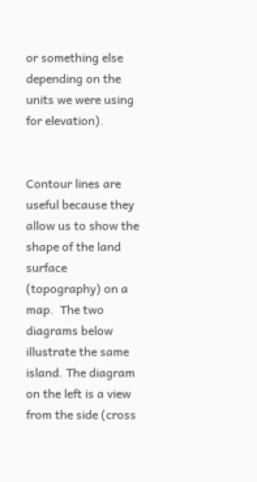or something else depending on the units we were using for elevation).


Contour lines are useful because they allow us to show the shape of the land surface (topography) on a map.  The two diagrams below illustrate the same island. The diagram on the left is a view from the side (cross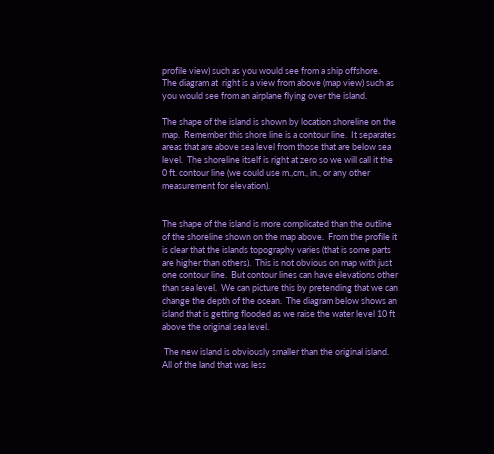profile view) such as you would see from a ship offshore.  The diagram at  right is a view from above (map view) such as you would see from an airplane flying over the island.

The shape of the island is shown by location shoreline on the map.  Remember this shore line is a contour line.  It separates areas that are above sea level from those that are below sea level.  The shoreline itself is right at zero so we will call it the 0 ft. contour line (we could use m.,cm., in., or any other measurement for elevation).


The shape of the island is more complicated than the outline of the shoreline shown on the map above.  From the profile it is clear that the islands topography varies (that is some parts are higher than others).  This is not obvious on map with just one contour line.  But contour lines can have elevations other than sea level.  We can picture this by pretending that we can change the depth of the ocean.  The diagram below shows an island that is getting flooded as we raise the water level 10 ft above the original sea level.

 The new island is obviously smaller than the original island.  All of the land that was less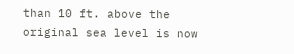than 10 ft. above the original sea level is now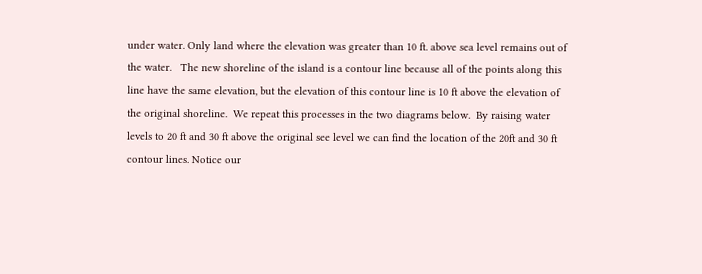under water. Only land where the elevation was greater than 10 ft. above sea level remains out of the water.   The new shoreline of the island is a contour line because all of the points along this line have the same elevation, but the elevation of this contour line is 10 ft above the elevation of the original shoreline.  We repeat this processes in the two diagrams below.  By raising water levels to 20 ft and 30 ft above the original see level we can find the location of the 20ft and 30 ft contour lines. Notice our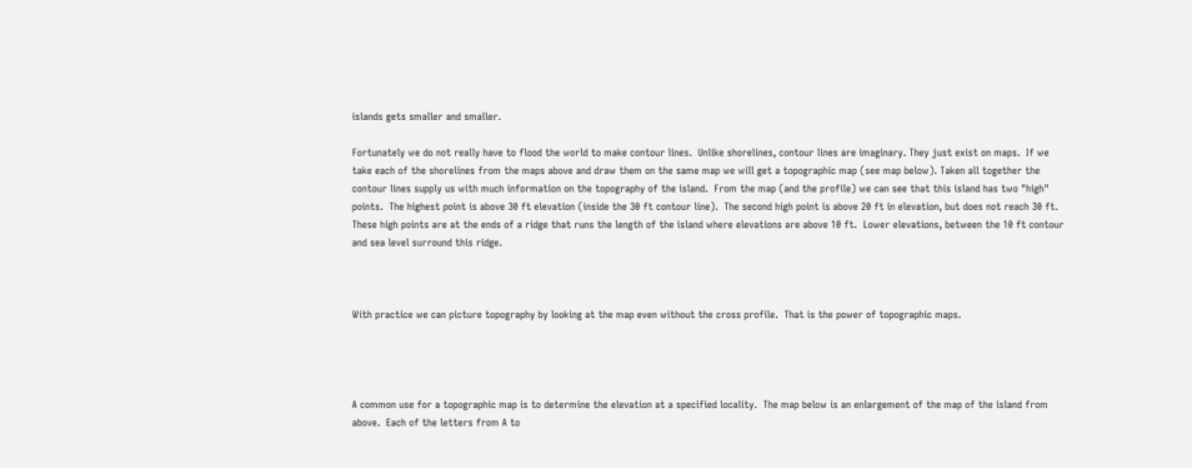islands gets smaller and smaller.

Fortunately we do not really have to flood the world to make contour lines.  Unlike shorelines, contour lines are imaginary. They just exist on maps.  If we take each of the shorelines from the maps above and draw them on the same map we will get a topographic map (see map below). Taken all together the contour lines supply us with much information on the topography of the island.  From the map (and the profile) we can see that this island has two "high" points.  The highest point is above 30 ft elevation (inside the 30 ft contour line).  The second high point is above 20 ft in elevation, but does not reach 30 ft.  These high points are at the ends of a ridge that runs the length of the island where elevations are above 10 ft.  Lower elevations, between the 10 ft contour and sea level surround this ridge.



With practice we can picture topography by looking at the map even without the cross profile.  That is the power of topographic maps.




A common use for a topographic map is to determine the elevation at a specified locality.  The map below is an enlargement of the map of the island from above.  Each of the letters from A to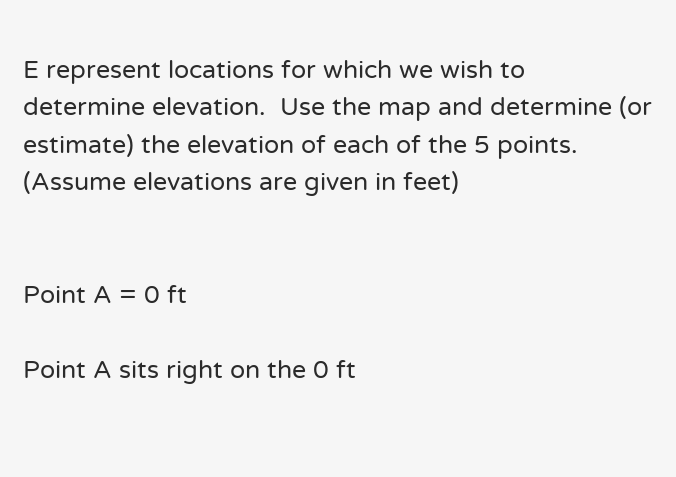E represent locations for which we wish to determine elevation.  Use the map and determine (or estimate) the elevation of each of the 5 points. (Assume elevations are given in feet)


Point A = 0 ft

Point A sits right on the 0 ft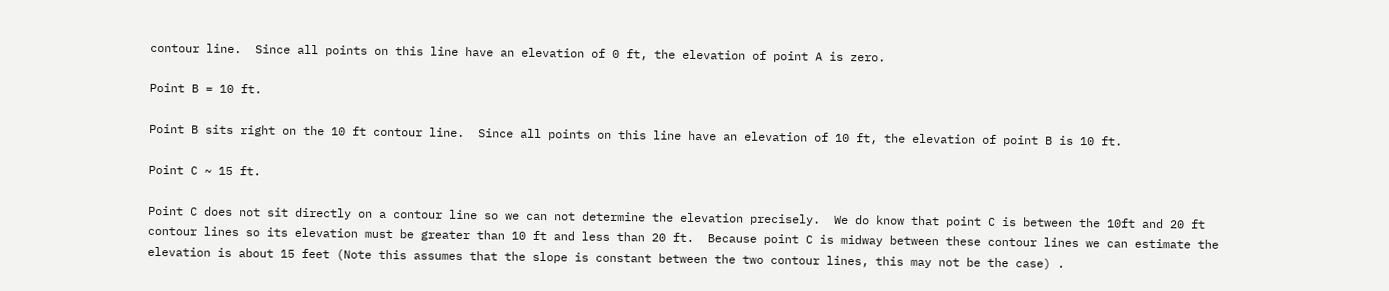contour line.  Since all points on this line have an elevation of 0 ft, the elevation of point A is zero.

Point B = 10 ft.

Point B sits right on the 10 ft contour line.  Since all points on this line have an elevation of 10 ft, the elevation of point B is 10 ft.

Point C ~ 15 ft.

Point C does not sit directly on a contour line so we can not determine the elevation precisely.  We do know that point C is between the 10ft and 20 ft contour lines so its elevation must be greater than 10 ft and less than 20 ft.  Because point C is midway between these contour lines we can estimate the elevation is about 15 feet (Note this assumes that the slope is constant between the two contour lines, this may not be the case) .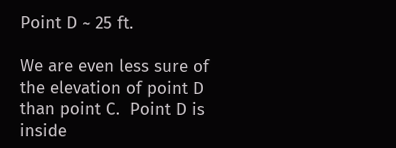Point D ~ 25 ft.

We are even less sure of the elevation of point D than point C.  Point D is inside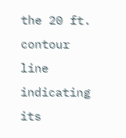the 20 ft. contour line indicating its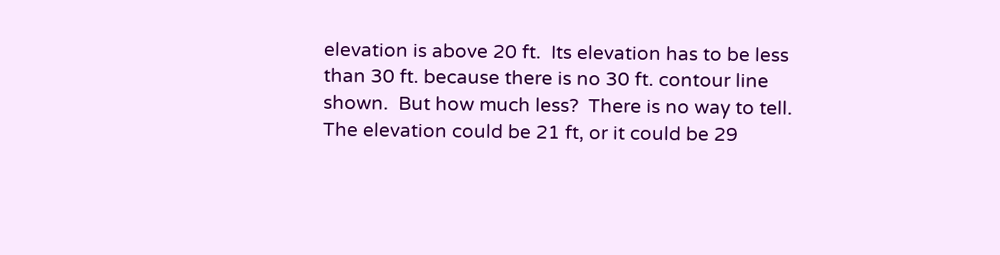elevation is above 20 ft.  Its elevation has to be less than 30 ft. because there is no 30 ft. contour line shown.  But how much less?  There is no way to tell.  The elevation could be 21 ft, or it could be 29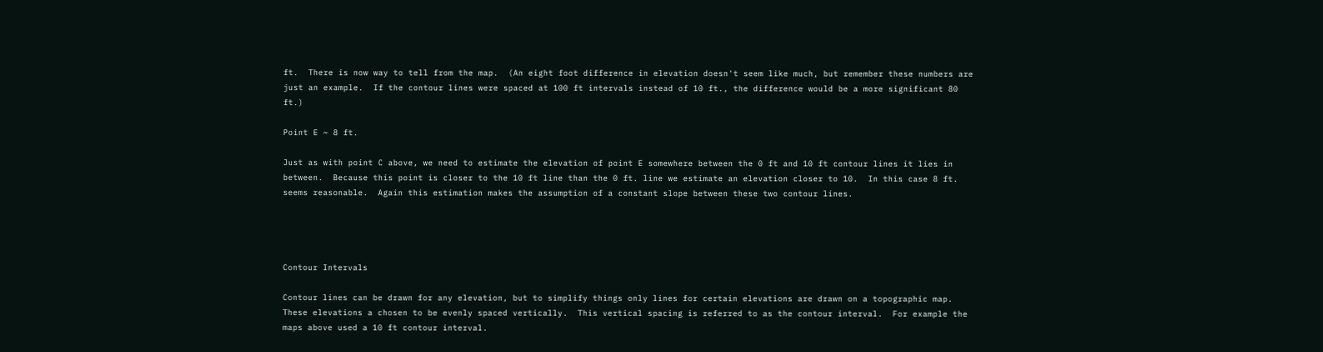ft.  There is now way to tell from the map.  (An eight foot difference in elevation doesn't seem like much, but remember these numbers are just an example.  If the contour lines were spaced at 100 ft intervals instead of 10 ft., the difference would be a more significant 80 ft.)

Point E ~ 8 ft.

Just as with point C above, we need to estimate the elevation of point E somewhere between the 0 ft and 10 ft contour lines it lies in between.  Because this point is closer to the 10 ft line than the 0 ft. line we estimate an elevation closer to 10.  In this case 8 ft. seems reasonable.  Again this estimation makes the assumption of a constant slope between these two contour lines.




Contour Intervals

Contour lines can be drawn for any elevation, but to simplify things only lines for certain elevations are drawn on a topographic map.  These elevations a chosen to be evenly spaced vertically.  This vertical spacing is referred to as the contour interval.  For example the maps above used a 10 ft contour interval.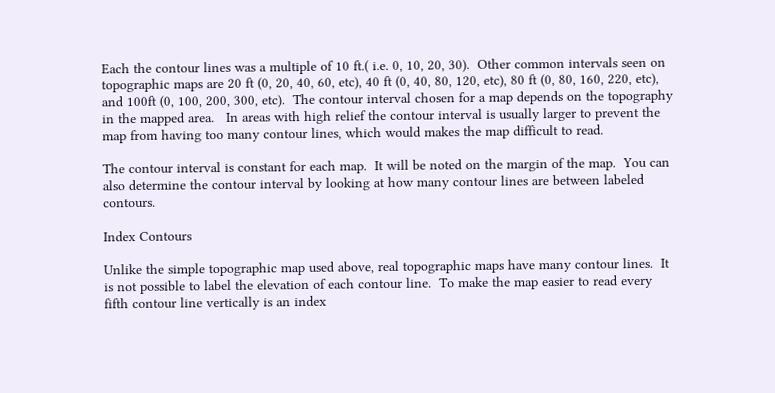Each the contour lines was a multiple of 10 ft.( i.e. 0, 10, 20, 30).  Other common intervals seen on topographic maps are 20 ft (0, 20, 40, 60, etc), 40 ft (0, 40, 80, 120, etc), 80 ft (0, 80, 160, 220, etc), and 100ft (0, 100, 200, 300, etc).  The contour interval chosen for a map depends on the topography in the mapped area.   In areas with high relief the contour interval is usually larger to prevent the map from having too many contour lines, which would makes the map difficult to read.

The contour interval is constant for each map.  It will be noted on the margin of the map.  You can also determine the contour interval by looking at how many contour lines are between labeled contours.

Index Contours

Unlike the simple topographic map used above, real topographic maps have many contour lines.  It is not possible to label the elevation of each contour line.  To make the map easier to read every fifth contour line vertically is an index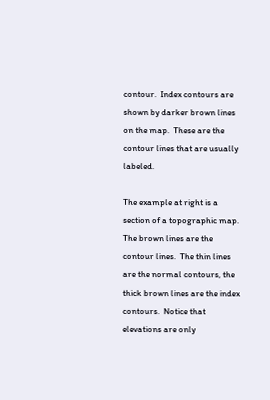contour.  Index contours are shown by darker brown lines on the map.  These are the contour lines that are usually labeled.

The example at right is a section of a topographic map.  The brown lines are the contour lines.  The thin lines are the normal contours, the thick brown lines are the index contours.  Notice that elevations are only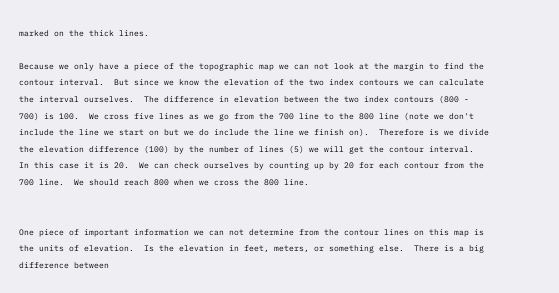marked on the thick lines.

Because we only have a piece of the topographic map we can not look at the margin to find the contour interval.  But since we know the elevation of the two index contours we can calculate the interval ourselves.  The difference in elevation between the two index contours (800 - 700) is 100.  We cross five lines as we go from the 700 line to the 800 line (note we don't include the line we start on but we do include the line we finish on).  Therefore is we divide the elevation difference (100) by the number of lines (5) we will get the contour interval.  In this case it is 20.  We can check ourselves by counting up by 20 for each contour from the 700 line.  We should reach 800 when we cross the 800 line.


One piece of important information we can not determine from the contour lines on this map is the units of elevation.  Is the elevation in feet, meters, or something else.  There is a big difference between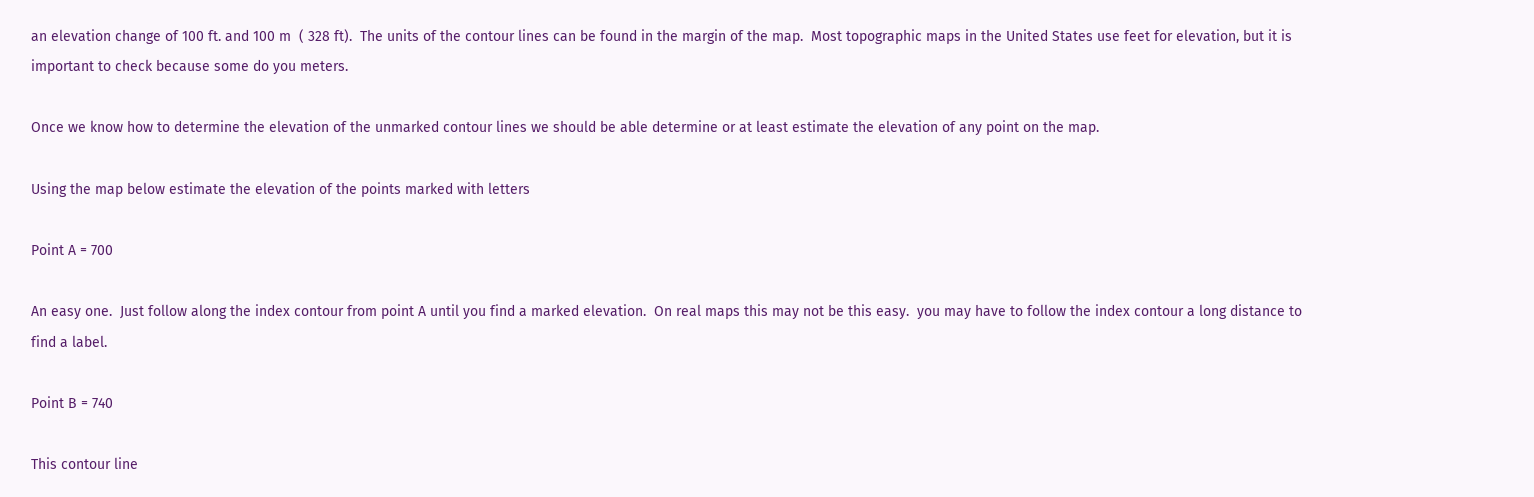an elevation change of 100 ft. and 100 m  ( 328 ft).  The units of the contour lines can be found in the margin of the map.  Most topographic maps in the United States use feet for elevation, but it is important to check because some do you meters.

Once we know how to determine the elevation of the unmarked contour lines we should be able determine or at least estimate the elevation of any point on the map.

Using the map below estimate the elevation of the points marked with letters

Point A = 700

An easy one.  Just follow along the index contour from point A until you find a marked elevation.  On real maps this may not be this easy.  you may have to follow the index contour a long distance to find a label.

Point B = 740

This contour line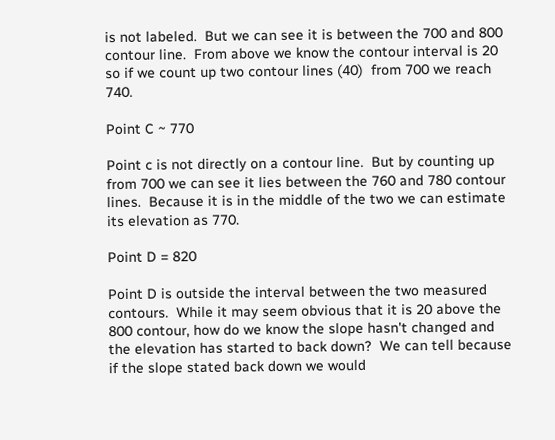is not labeled.  But we can see it is between the 700 and 800 contour line.  From above we know the contour interval is 20 so if we count up two contour lines (40)  from 700 we reach 740.

Point C ~ 770

Point c is not directly on a contour line.  But by counting up from 700 we can see it lies between the 760 and 780 contour lines.  Because it is in the middle of the two we can estimate its elevation as 770.

Point D = 820

Point D is outside the interval between the two measured contours.  While it may seem obvious that it is 20 above the 800 contour, how do we know the slope hasn't changed and the elevation has started to back down?  We can tell because if the slope stated back down we would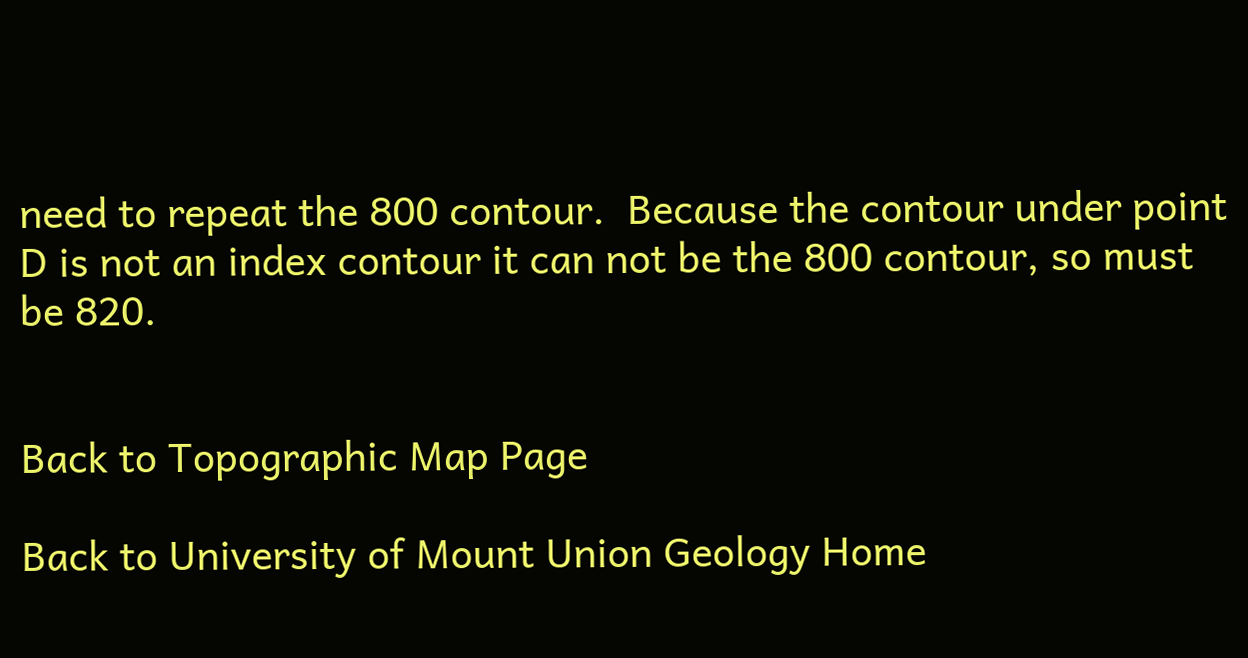need to repeat the 800 contour.  Because the contour under point D is not an index contour it can not be the 800 contour, so must be 820.


Back to Topographic Map Page

Back to University of Mount Union Geology Home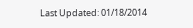Last Updated: 01/18/2014